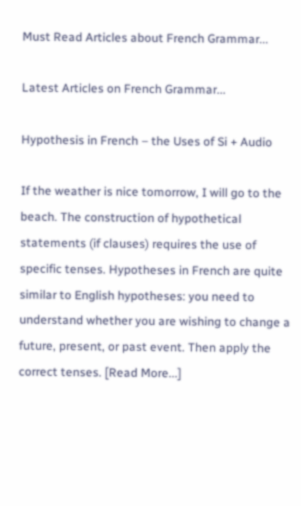Must Read Articles about French Grammar...

Latest Articles on French Grammar...

Hypothesis in French – the Uses of Si + Audio

If the weather is nice tomorrow, I will go to the beach. The construction of hypothetical statements (if clauses) requires the use of specific tenses. Hypotheses in French are quite similar to English hypotheses: you need to understand whether you are wishing to change a future, present, or past event. Then apply the correct tenses. [Read More...]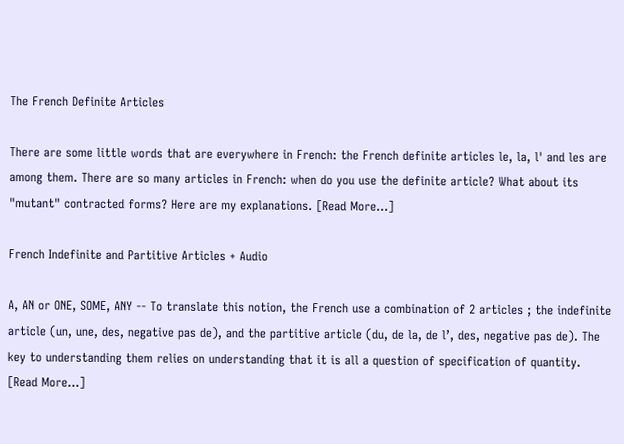The French Definite Articles

There are some little words that are everywhere in French: the French definite articles le, la, l' and les are among them. There are so many articles in French: when do you use the definite article? What about its "mutant" contracted forms? Here are my explanations. [Read More...]

French Indefinite and Partitive Articles + Audio

A, AN or ONE, SOME, ANY -- To translate this notion, the French use a combination of 2 articles ; the indefinite article (un, une, des, negative pas de), and the partitive article (du, de la, de l’, des, negative pas de). The key to understanding them relies on understanding that it is all a question of specification of quantity. [Read More...]